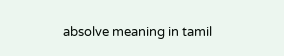absolve meaning in tamil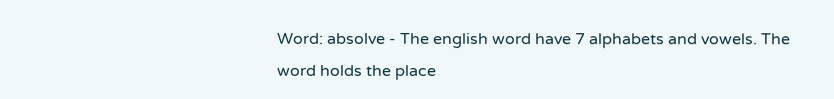Word: absolve - The english word have 7 alphabets and vowels. The word holds the place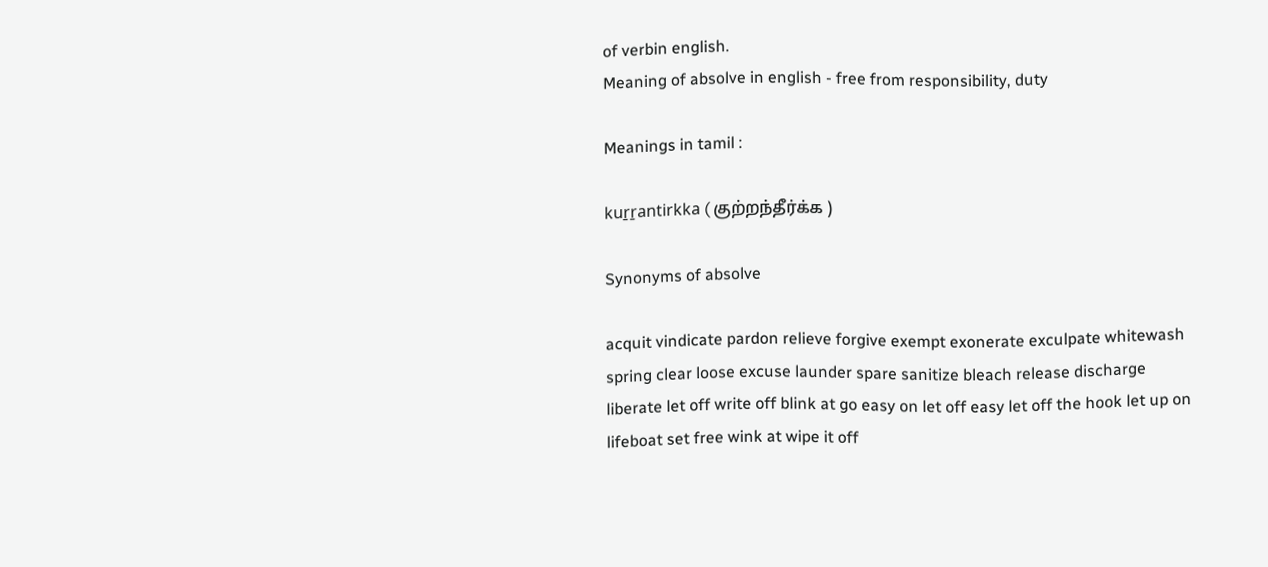of verbin english.
Meaning of absolve in english - free from responsibility, duty

Meanings in tamil :

kuṟṟantirkka ( குற்றந்தீர்க்க )

Synonyms of absolve

acquit vindicate pardon relieve forgive exempt exonerate exculpate whitewash spring clear loose excuse launder spare sanitize bleach release discharge liberate let off write off blink at go easy on let off easy let off the hook let up on lifeboat set free wink at wipe it off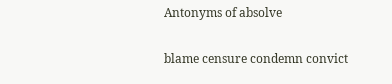Antonyms of absolve

blame censure condemn convict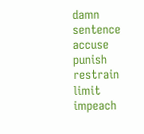damn sentence accuse punish restrain limit impeach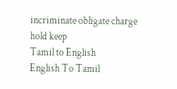incriminate obligate charge hold keep
Tamil to English
English To Tamil